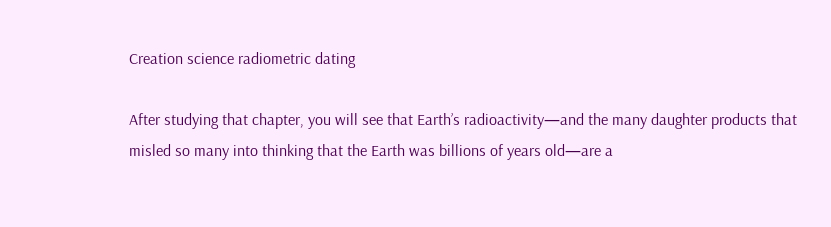Creation science radiometric dating

After studying that chapter, you will see that Earth’s radioactivity—and the many daughter products that misled so many into thinking that the Earth was billions of years old—are a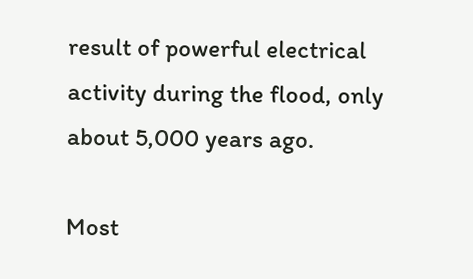result of powerful electrical activity during the flood, only about 5,000 years ago.

Most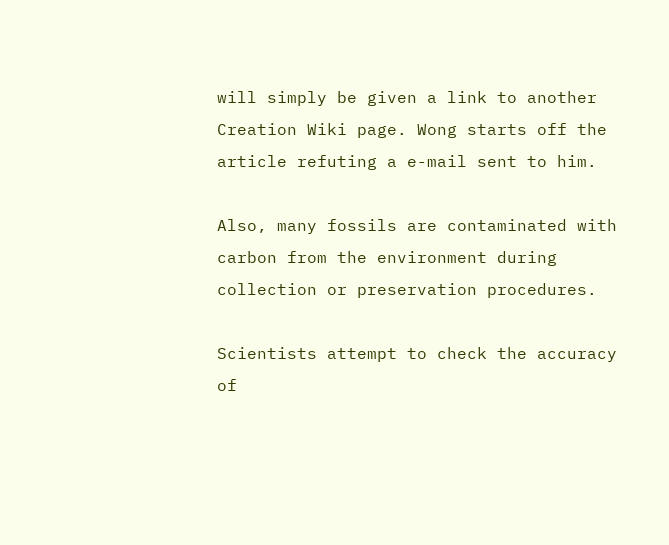will simply be given a link to another Creation Wiki page. Wong starts off the article refuting a e-mail sent to him.

Also, many fossils are contaminated with carbon from the environment during collection or preservation procedures.

Scientists attempt to check the accuracy of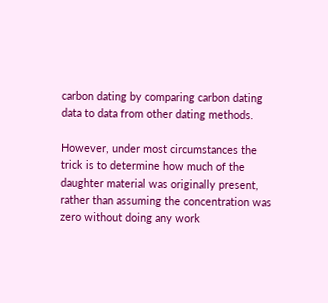carbon dating by comparing carbon dating data to data from other dating methods.

However, under most circumstances the trick is to determine how much of the daughter material was originally present, rather than assuming the concentration was zero without doing any work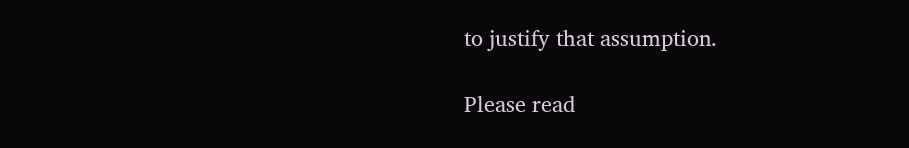to justify that assumption.

Please read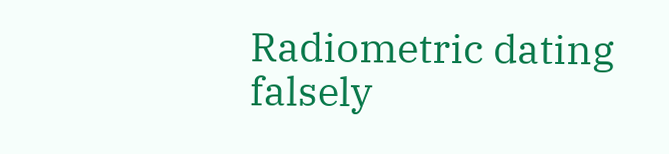Radiometric dating falsely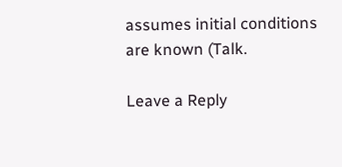assumes initial conditions are known (Talk.

Leave a Reply